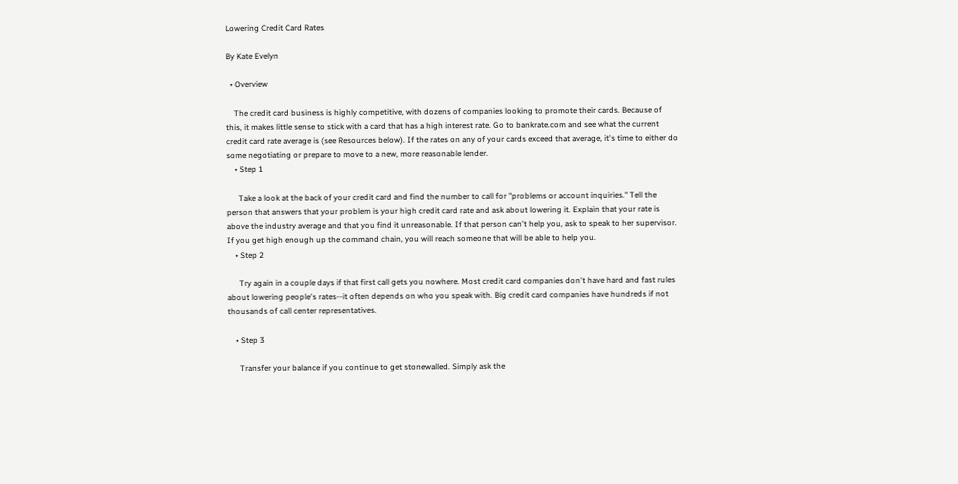Lowering Credit Card Rates

By Kate Evelyn

  • Overview

    The credit card business is highly competitive, with dozens of companies looking to promote their cards. Because of this, it makes little sense to stick with a card that has a high interest rate. Go to bankrate.com and see what the current credit card rate average is (see Resources below). If the rates on any of your cards exceed that average, it's time to either do some negotiating or prepare to move to a new, more reasonable lender.
    • Step 1

      Take a look at the back of your credit card and find the number to call for "problems or account inquiries." Tell the person that answers that your problem is your high credit card rate and ask about lowering it. Explain that your rate is above the industry average and that you find it unreasonable. If that person can't help you, ask to speak to her supervisor. If you get high enough up the command chain, you will reach someone that will be able to help you.
    • Step 2

      Try again in a couple days if that first call gets you nowhere. Most credit card companies don't have hard and fast rules about lowering people's rates--it often depends on who you speak with. Big credit card companies have hundreds if not thousands of call center representatives.

    • Step 3

      Transfer your balance if you continue to get stonewalled. Simply ask the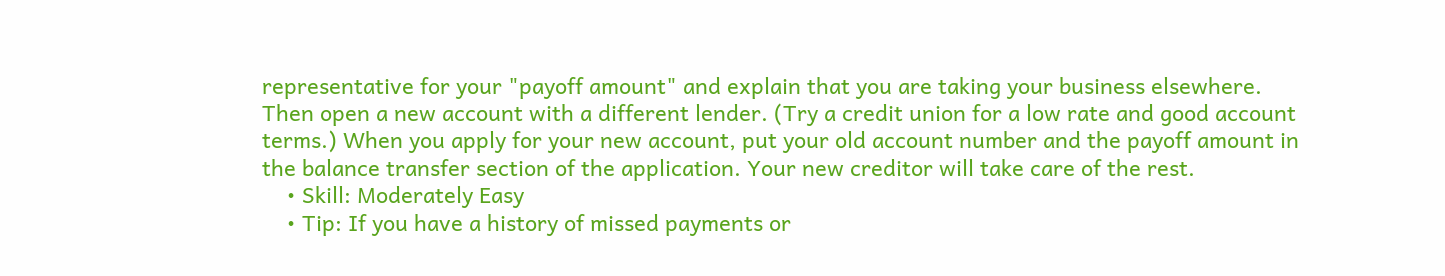representative for your "payoff amount" and explain that you are taking your business elsewhere. Then open a new account with a different lender. (Try a credit union for a low rate and good account terms.) When you apply for your new account, put your old account number and the payoff amount in the balance transfer section of the application. Your new creditor will take care of the rest.
    • Skill: Moderately Easy
    • Tip: If you have a history of missed payments or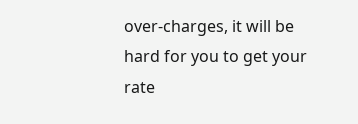over-charges, it will be hard for you to get your rate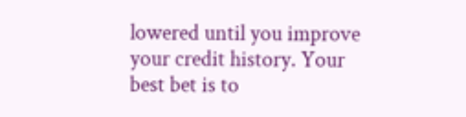lowered until you improve your credit history. Your best bet is to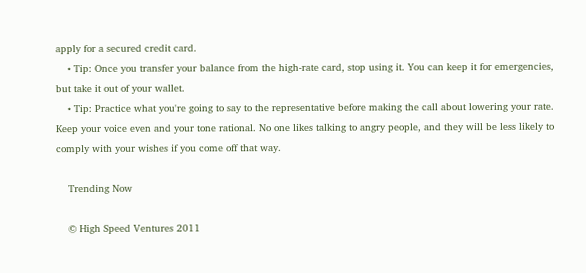apply for a secured credit card.
    • Tip: Once you transfer your balance from the high-rate card, stop using it. You can keep it for emergencies, but take it out of your wallet.
    • Tip: Practice what you're going to say to the representative before making the call about lowering your rate. Keep your voice even and your tone rational. No one likes talking to angry people, and they will be less likely to comply with your wishes if you come off that way.

    Trending Now

    © High Speed Ventures 2011